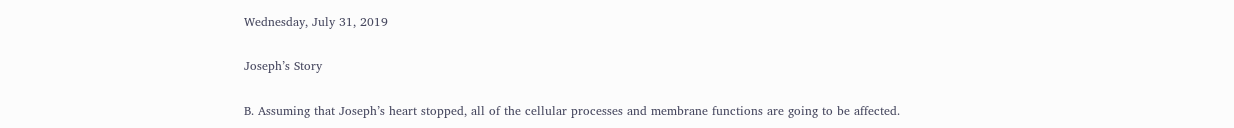Wednesday, July 31, 2019

Joseph’s Story

B. Assuming that Joseph’s heart stopped, all of the cellular processes and membrane functions are going to be affected.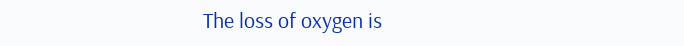The loss of oxygen is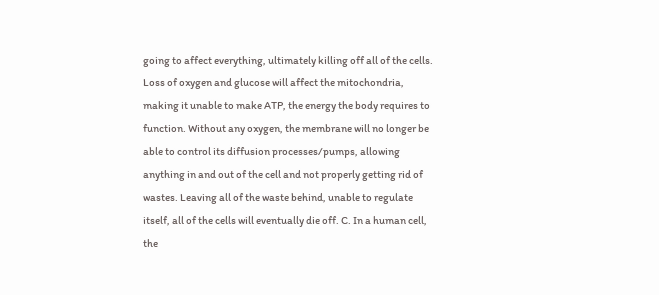going to affect everything, ultimately killing off all of the cells. Loss of oxygen and glucose will affect the mitochondria, making it unable to make ATP, the energy the body requires to function. Without any oxygen, the membrane will no longer be able to control its diffusion processes/pumps, allowing anything in and out of the cell and not properly getting rid of wastes. Leaving all of the waste behind, unable to regulate itself, all of the cells will eventually die off. C. In a human cell, the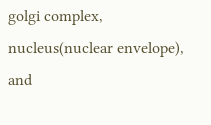golgi complex, nucleus(nuclear envelope), and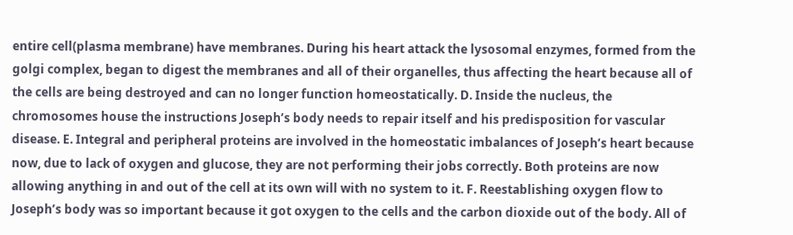entire cell(plasma membrane) have membranes. During his heart attack the lysosomal enzymes, formed from the golgi complex, began to digest the membranes and all of their organelles, thus affecting the heart because all of the cells are being destroyed and can no longer function homeostatically. D. Inside the nucleus, the chromosomes house the instructions Joseph’s body needs to repair itself and his predisposition for vascular disease. E. Integral and peripheral proteins are involved in the homeostatic imbalances of Joseph’s heart because now, due to lack of oxygen and glucose, they are not performing their jobs correctly. Both proteins are now allowing anything in and out of the cell at its own will with no system to it. F. Reestablishing oxygen flow to Joseph’s body was so important because it got oxygen to the cells and the carbon dioxide out of the body. All of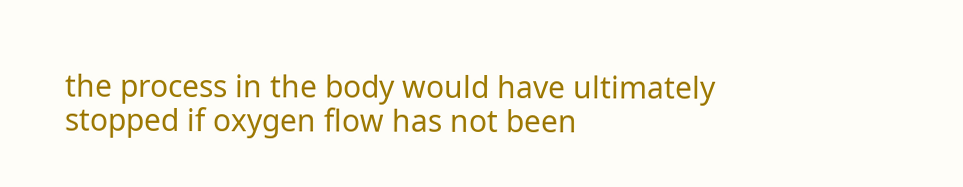the process in the body would have ultimately stopped if oxygen flow has not been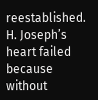reestablished. H. Joseph’s heart failed because without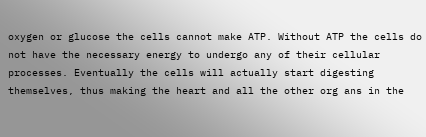oxygen or glucose the cells cannot make ATP. Without ATP the cells do not have the necessary energy to undergo any of their cellular processes. Eventually the cells will actually start digesting themselves, thus making the heart and all the other org ans in the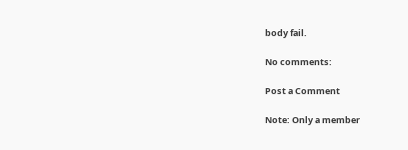body fail.

No comments:

Post a Comment

Note: Only a member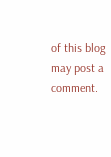of this blog may post a comment.